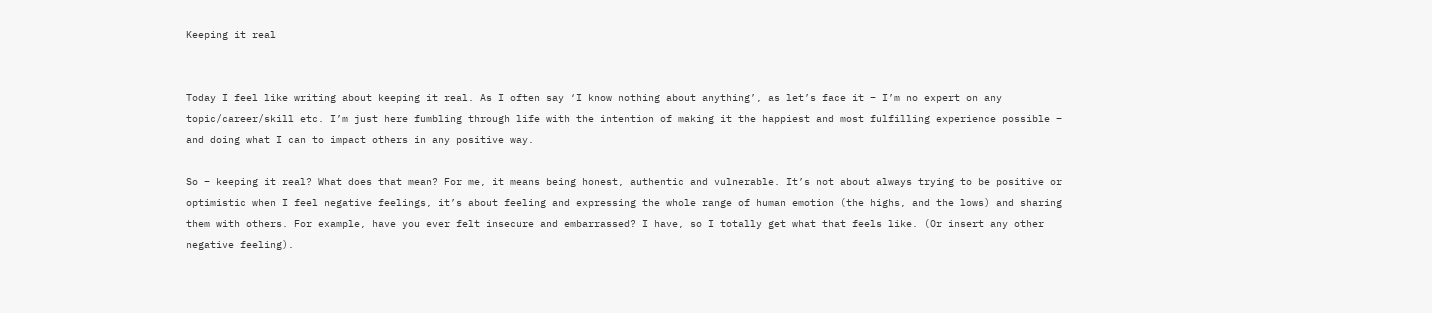Keeping it real


Today I feel like writing about keeping it real. As I often say ‘I know nothing about anything’, as let’s face it – I’m no expert on any topic/career/skill etc. I’m just here fumbling through life with the intention of making it the happiest and most fulfilling experience possible – and doing what I can to impact others in any positive way.

So – keeping it real? What does that mean? For me, it means being honest, authentic and vulnerable. It’s not about always trying to be positive or optimistic when I feel negative feelings, it’s about feeling and expressing the whole range of human emotion (the highs, and the lows) and sharing them with others. For example, have you ever felt insecure and embarrassed? I have, so I totally get what that feels like. (Or insert any other negative feeling).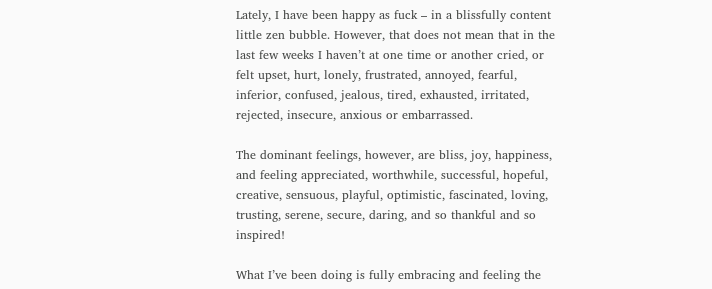Lately, I have been happy as fuck – in a blissfully content little zen bubble. However, that does not mean that in the last few weeks I haven’t at one time or another cried, or felt upset, hurt, lonely, frustrated, annoyed, fearful, inferior, confused, jealous, tired, exhausted, irritated, rejected, insecure, anxious or embarrassed.

The dominant feelings, however, are bliss, joy, happiness, and feeling appreciated, worthwhile, successful, hopeful, creative, sensuous, playful, optimistic, fascinated, loving, trusting, serene, secure, daring, and so thankful and so inspired!

What I’ve been doing is fully embracing and feeling the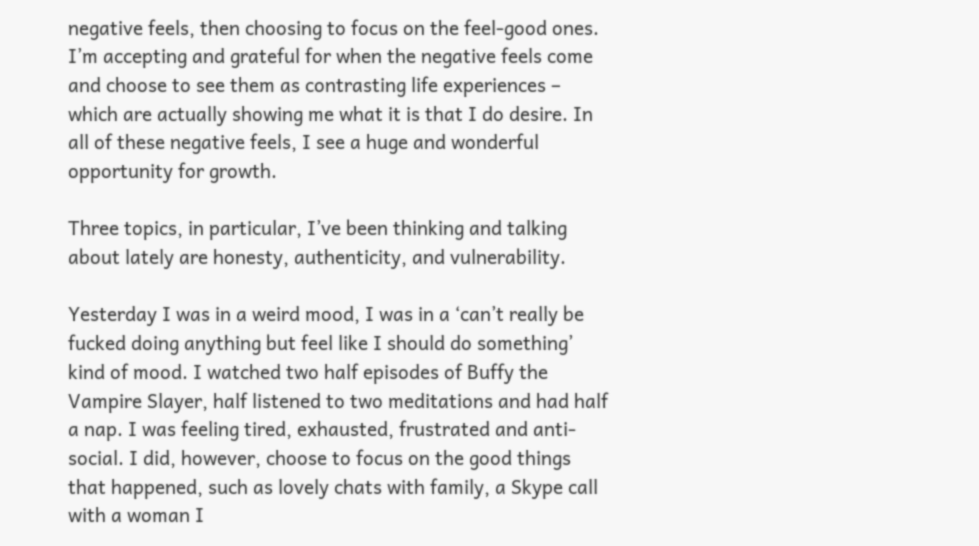negative feels, then choosing to focus on the feel-good ones. I’m accepting and grateful for when the negative feels come and choose to see them as contrasting life experiences – which are actually showing me what it is that I do desire. In all of these negative feels, I see a huge and wonderful opportunity for growth.

Three topics, in particular, I’ve been thinking and talking about lately are honesty, authenticity, and vulnerability.

Yesterday I was in a weird mood, I was in a ‘can’t really be fucked doing anything but feel like I should do something’ kind of mood. I watched two half episodes of Buffy the Vampire Slayer, half listened to two meditations and had half a nap. I was feeling tired, exhausted, frustrated and anti-social. I did, however, choose to focus on the good things that happened, such as lovely chats with family, a Skype call with a woman I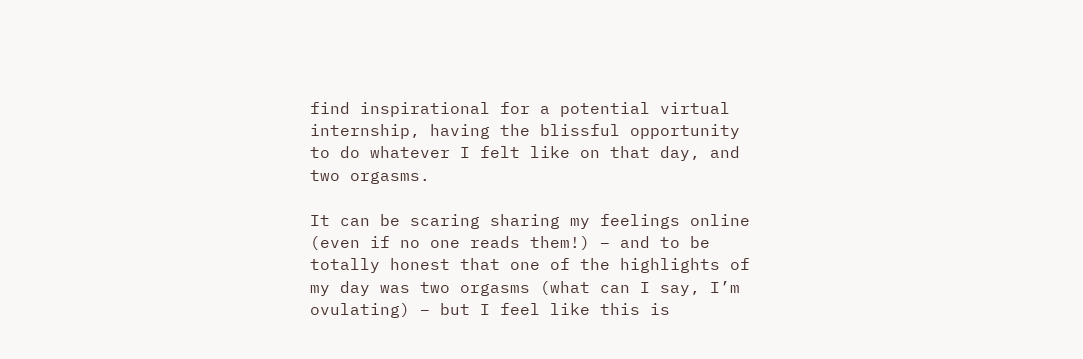find inspirational for a potential virtual internship, having the blissful opportunity to do whatever I felt like on that day, and two orgasms.

It can be scaring sharing my feelings online (even if no one reads them!) – and to be totally honest that one of the highlights of my day was two orgasms (what can I say, I’m ovulating) – but I feel like this is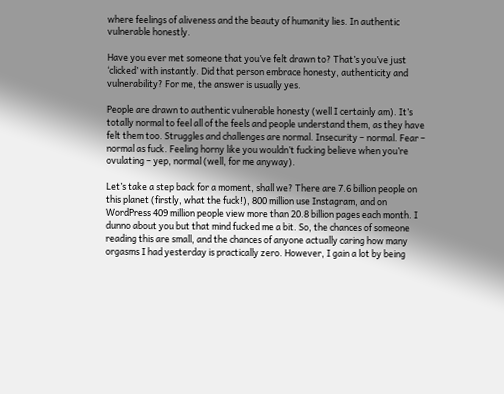where feelings of aliveness and the beauty of humanity lies. In authentic vulnerable honestly.

Have you ever met someone that you’ve felt drawn to? That’s you’ve just ‘clicked’ with instantly. Did that person embrace honesty, authenticity and vulnerability? For me, the answer is usually yes.

People are drawn to authentic vulnerable honesty (well I certainly am). It’s totally normal to feel all of the feels and people understand them, as they have felt them too. Struggles and challenges are normal. Insecurity – normal. Fear – normal as fuck. Feeling horny like you wouldn’t fucking believe when you’re ovulating – yep, normal (well, for me anyway).

Let’s take a step back for a moment, shall we? There are 7.6 billion people on this planet (firstly, what the fuck!), 800 million use Instagram, and on WordPress 409 million people view more than 20.8 billion pages each month. I dunno about you but that mind fucked me a bit. So, the chances of someone reading this are small, and the chances of anyone actually caring how many orgasms I had yesterday is practically zero. However, I gain a lot by being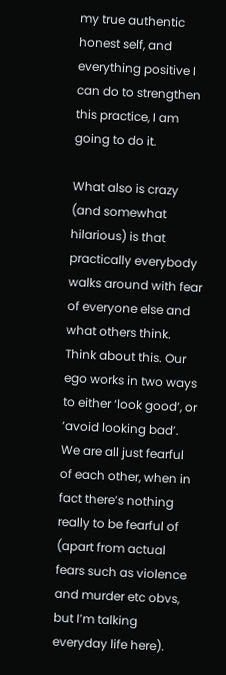my true authentic honest self, and everything positive I can do to strengthen this practice, I am going to do it.

What also is crazy (and somewhat hilarious) is that practically everybody walks around with fear of everyone else and what others think. Think about this. Our ego works in two ways to either ‘look good’, or ‘avoid looking bad’. We are all just fearful of each other, when in fact there’s nothing really to be fearful of (apart from actual fears such as violence and murder etc obvs, but I’m talking everyday life here).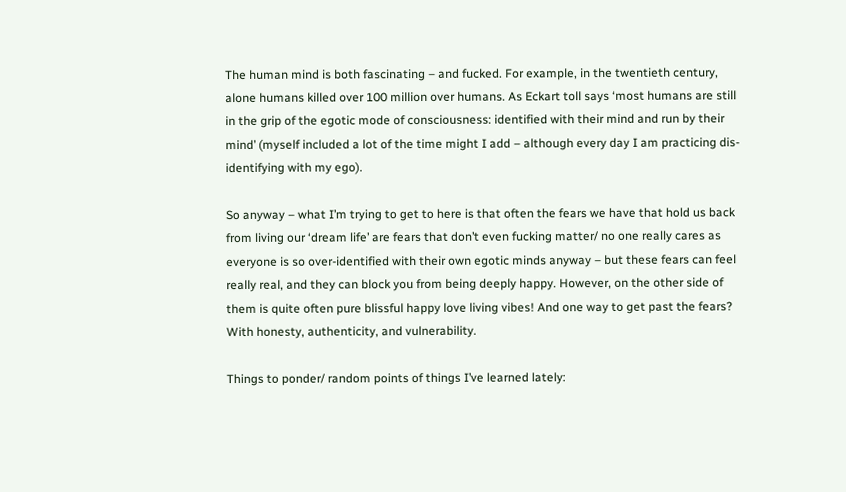The human mind is both fascinating – and fucked. For example, in the twentieth century, alone humans killed over 100 million over humans. As Eckart toll says ‘most humans are still in the grip of the egotic mode of consciousness: identified with their mind and run by their mind’ (myself included a lot of the time might I add – although every day I am practicing dis-identifying with my ego).

So anyway – what I’m trying to get to here is that often the fears we have that hold us back from living our ‘dream life’ are fears that don’t even fucking matter/ no one really cares as everyone is so over-identified with their own egotic minds anyway – but these fears can feel really real, and they can block you from being deeply happy. However, on the other side of them is quite often pure blissful happy love living vibes! And one way to get past the fears? With honesty, authenticity, and vulnerability.

Things to ponder/ random points of things I’ve learned lately: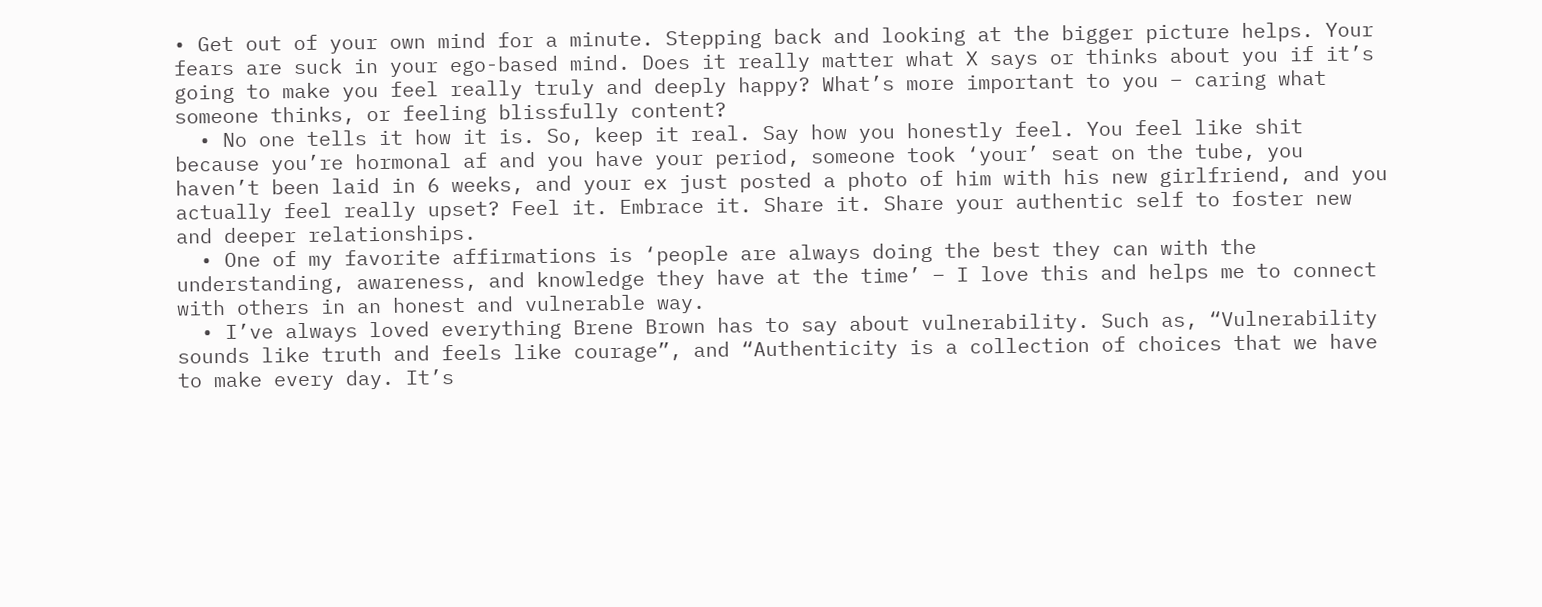• Get out of your own mind for a minute. Stepping back and looking at the bigger picture helps. Your fears are suck in your ego-based mind. Does it really matter what X says or thinks about you if it’s going to make you feel really truly and deeply happy? What’s more important to you – caring what someone thinks, or feeling blissfully content?
  • No one tells it how it is. So, keep it real. Say how you honestly feel. You feel like shit because you’re hormonal af and you have your period, someone took ‘your’ seat on the tube, you haven’t been laid in 6 weeks, and your ex just posted a photo of him with his new girlfriend, and you actually feel really upset? Feel it. Embrace it. Share it. Share your authentic self to foster new and deeper relationships.
  • One of my favorite affirmations is ‘people are always doing the best they can with the understanding, awareness, and knowledge they have at the time’ – I love this and helps me to connect with others in an honest and vulnerable way.
  • I’ve always loved everything Brene Brown has to say about vulnerability. Such as, “Vulnerability sounds like truth and feels like courage”, and “Authenticity is a collection of choices that we have to make every day. It’s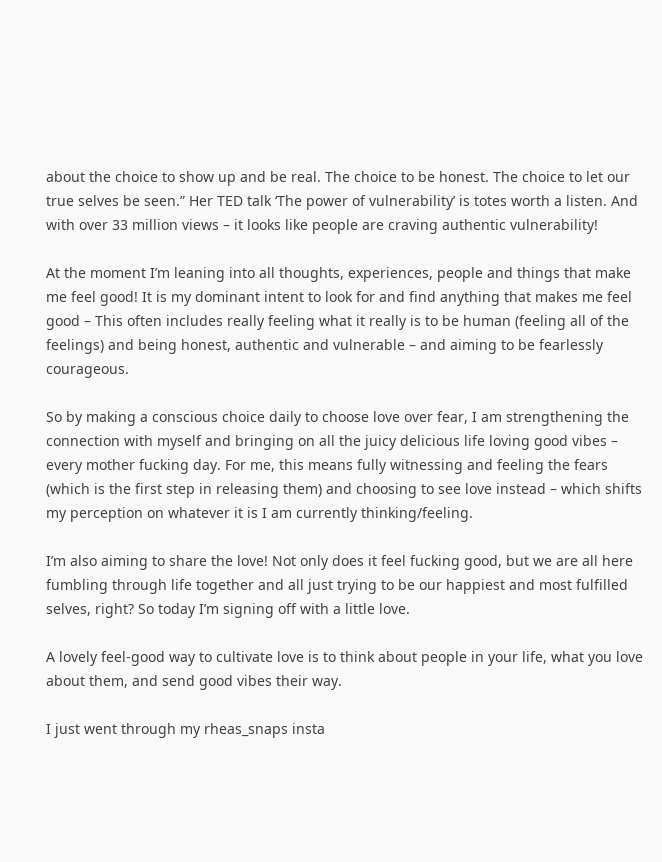about the choice to show up and be real. The choice to be honest. The choice to let our true selves be seen.” Her TED talk ‘The power of vulnerability’ is totes worth a listen. And with over 33 million views – it looks like people are craving authentic vulnerability!

At the moment I’m leaning into all thoughts, experiences, people and things that make me feel good! It is my dominant intent to look for and find anything that makes me feel good – This often includes really feeling what it really is to be human (feeling all of the feelings) and being honest, authentic and vulnerable – and aiming to be fearlessly courageous.

So by making a conscious choice daily to choose love over fear, I am strengthening the connection with myself and bringing on all the juicy delicious life loving good vibes – every mother fucking day. For me, this means fully witnessing and feeling the fears (which is the first step in releasing them) and choosing to see love instead – which shifts my perception on whatever it is I am currently thinking/feeling.

I’m also aiming to share the love! Not only does it feel fucking good, but we are all here fumbling through life together and all just trying to be our happiest and most fulfilled selves, right? So today I’m signing off with a little love.

A lovely feel-good way to cultivate love is to think about people in your life, what you love about them, and send good vibes their way.

I just went through my rheas_snaps insta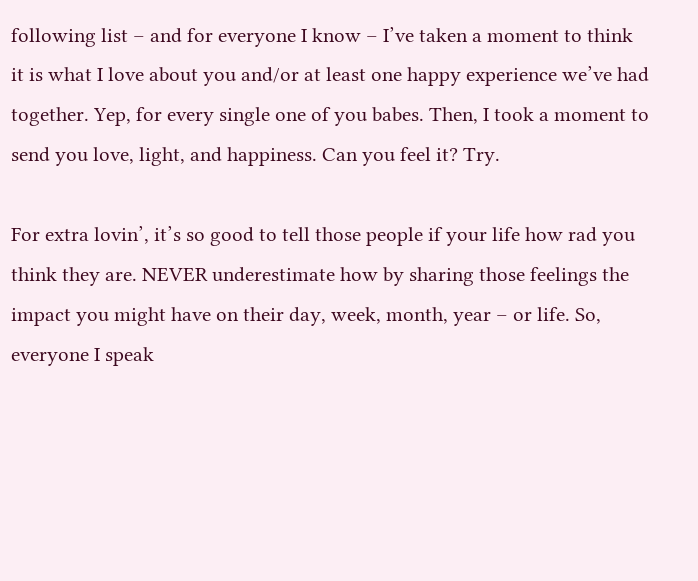following list – and for everyone I know – I’ve taken a moment to think it is what I love about you and/or at least one happy experience we’ve had together. Yep, for every single one of you babes. Then, I took a moment to send you love, light, and happiness. Can you feel it? Try.

For extra lovin’, it’s so good to tell those people if your life how rad you think they are. NEVER underestimate how by sharing those feelings the impact you might have on their day, week, month, year – or life. So, everyone I speak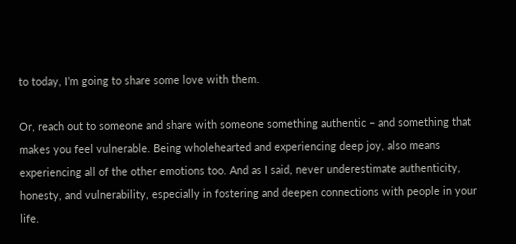to today, I’m going to share some love with them.

Or, reach out to someone and share with someone something authentic – and something that makes you feel vulnerable. Being wholehearted and experiencing deep joy, also means experiencing all of the other emotions too. And as I said, never underestimate authenticity, honesty, and vulnerability, especially in fostering and deepen connections with people in your life.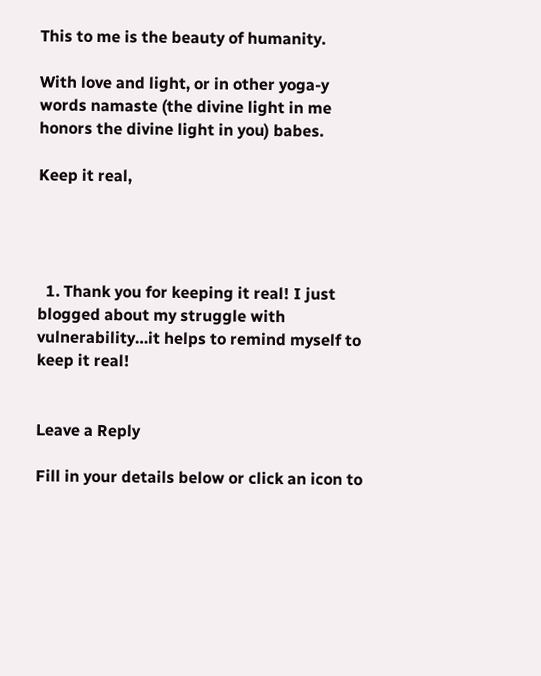This to me is the beauty of humanity.

With love and light, or in other yoga-y words namaste (the divine light in me honors the divine light in you) babes.

Keep it real,




  1. Thank you for keeping it real! I just blogged about my struggle with vulnerability…it helps to remind myself to keep it real!


Leave a Reply

Fill in your details below or click an icon to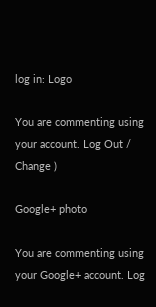log in: Logo

You are commenting using your account. Log Out /  Change )

Google+ photo

You are commenting using your Google+ account. Log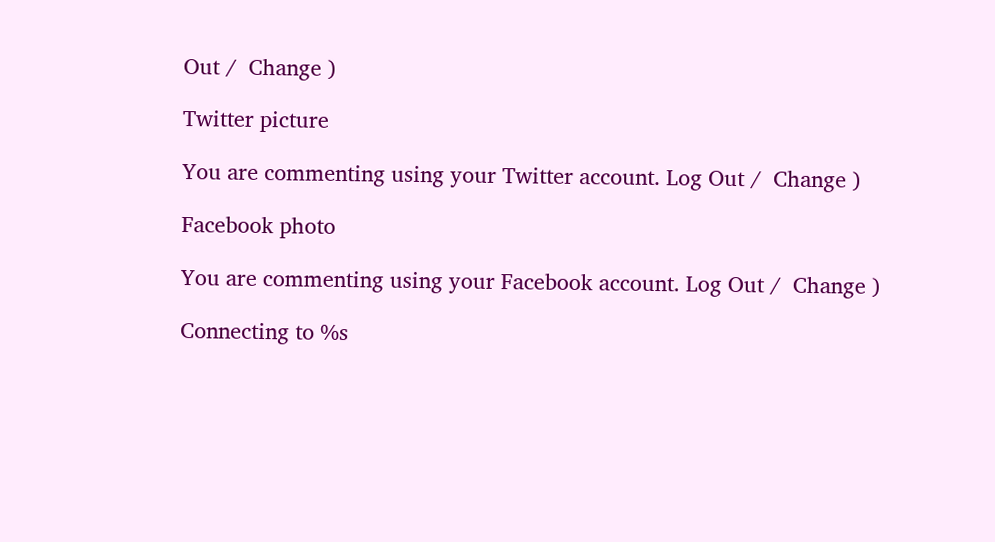Out /  Change )

Twitter picture

You are commenting using your Twitter account. Log Out /  Change )

Facebook photo

You are commenting using your Facebook account. Log Out /  Change )

Connecting to %s